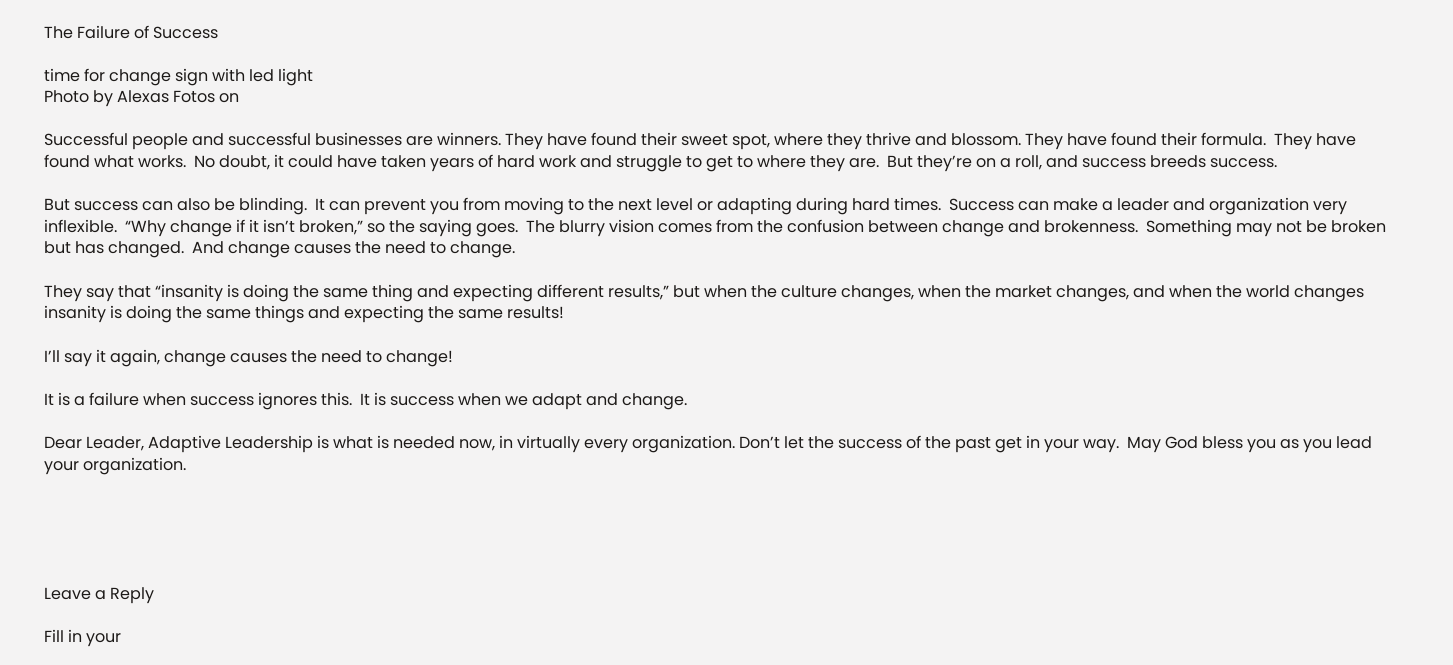The Failure of Success

time for change sign with led light
Photo by Alexas Fotos on

Successful people and successful businesses are winners. They have found their sweet spot, where they thrive and blossom. They have found their formula.  They have found what works.  No doubt, it could have taken years of hard work and struggle to get to where they are.  But they’re on a roll, and success breeds success.

But success can also be blinding.  It can prevent you from moving to the next level or adapting during hard times.  Success can make a leader and organization very inflexible.  “Why change if it isn’t broken,” so the saying goes.  The blurry vision comes from the confusion between change and brokenness.  Something may not be broken but has changed.  And change causes the need to change.

They say that “insanity is doing the same thing and expecting different results,” but when the culture changes, when the market changes, and when the world changes insanity is doing the same things and expecting the same results!

I’ll say it again, change causes the need to change!

It is a failure when success ignores this.  It is success when we adapt and change.

Dear Leader, Adaptive Leadership is what is needed now, in virtually every organization. Don’t let the success of the past get in your way.  May God bless you as you lead your organization.





Leave a Reply

Fill in your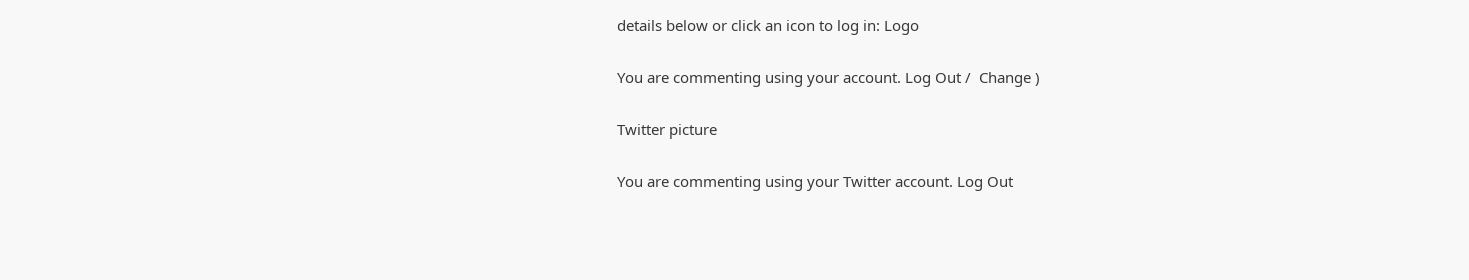details below or click an icon to log in: Logo

You are commenting using your account. Log Out /  Change )

Twitter picture

You are commenting using your Twitter account. Log Out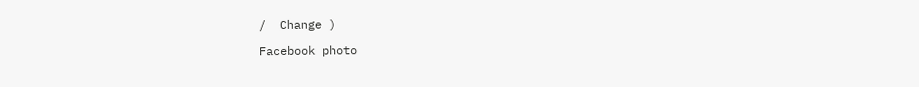/  Change )

Facebook photo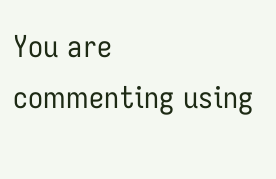You are commenting using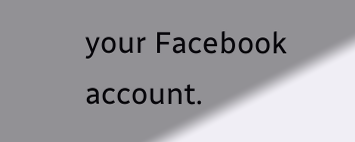your Facebook account.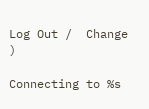Log Out /  Change )

Connecting to %s